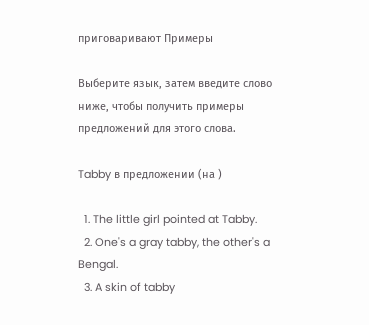приговаривают Примеры

Выберите язык, затем введите слово ниже, чтобы получить примеры предложений для этого слова.

Tabby в предложении (на )

  1. The little girl pointed at Tabby.
  2. One's a gray tabby, the other's a Bengal.
  3. A skin of tabby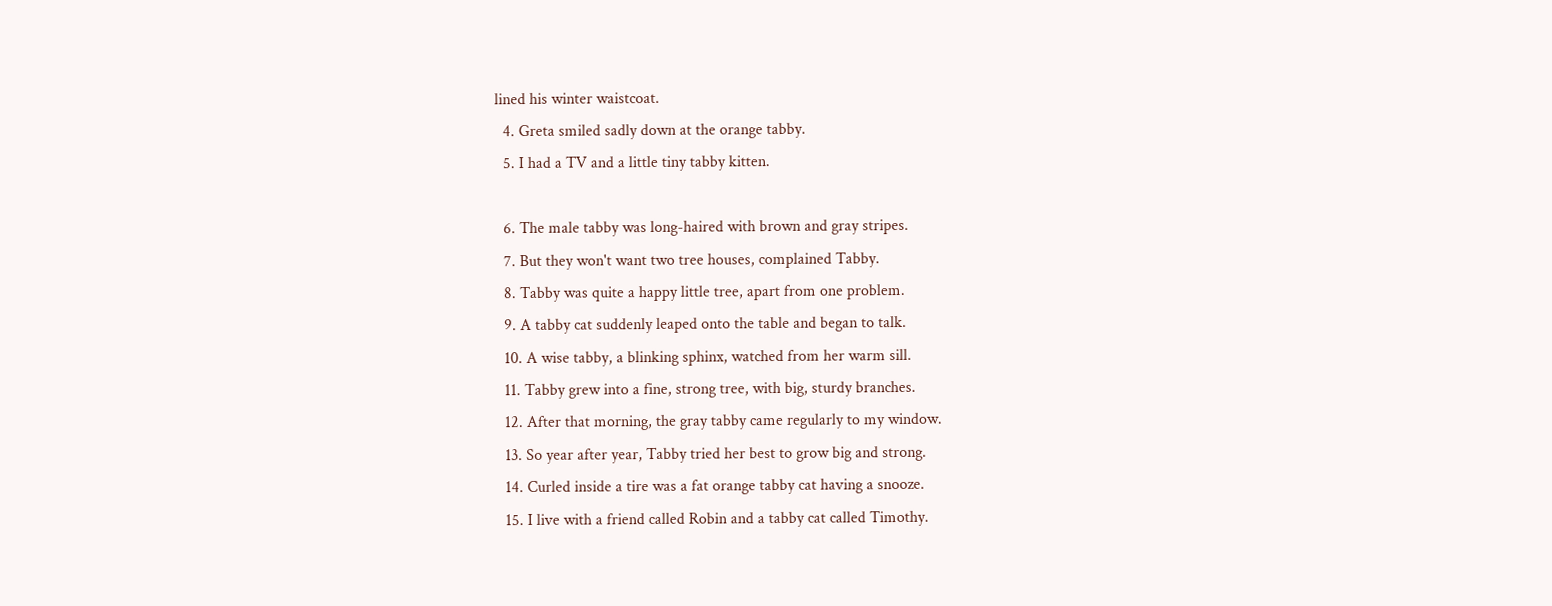lined his winter waistcoat.
  4. Greta smiled sadly down at the orange tabby.
  5. I had a TV and a little tiny tabby kitten.

  6. The male tabby was long-haired with brown and gray stripes.
  7. But they won't want two tree houses, complained Tabby.
  8. Tabby was quite a happy little tree, apart from one problem.
  9. A tabby cat suddenly leaped onto the table and began to talk.
  10. A wise tabby, a blinking sphinx, watched from her warm sill.
  11. Tabby grew into a fine, strong tree, with big, sturdy branches.
  12. After that morning, the gray tabby came regularly to my window.
  13. So year after year, Tabby tried her best to grow big and strong.
  14. Curled inside a tire was a fat orange tabby cat having a snooze.
  15. I live with a friend called Robin and a tabby cat called Timothy.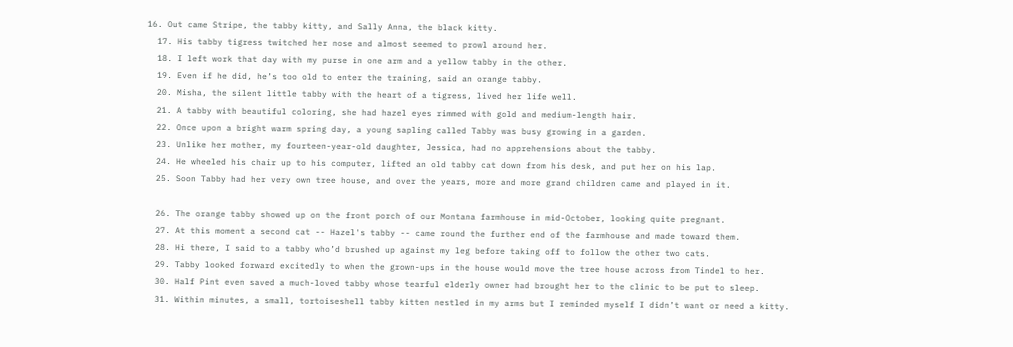16. Out came Stripe, the tabby kitty, and Sally Anna, the black kitty.
  17. His tabby tigress twitched her nose and almost seemed to prowl around her.
  18. I left work that day with my purse in one arm and a yellow tabby in the other.
  19. Even if he did, he’s too old to enter the training, said an orange tabby.
  20. Misha, the silent little tabby with the heart of a tigress, lived her life well.
  21. A tabby with beautiful coloring, she had hazel eyes rimmed with gold and medium-length hair.
  22. Once upon a bright warm spring day, a young sapling called Tabby was busy growing in a garden.
  23. Unlike her mother, my fourteen-year-old daughter, Jessica, had no apprehensions about the tabby.
  24. He wheeled his chair up to his computer, lifted an old tabby cat down from his desk, and put her on his lap.
  25. Soon Tabby had her very own tree house, and over the years, more and more grand children came and played in it.

  26. The orange tabby showed up on the front porch of our Montana farmhouse in mid-October, looking quite pregnant.
  27. At this moment a second cat -- Hazel's tabby -- came round the further end of the farmhouse and made toward them.
  28. Hi there, I said to a tabby who’d brushed up against my leg before taking off to follow the other two cats.
  29. Tabby looked forward excitedly to when the grown-ups in the house would move the tree house across from Tindel to her.
  30. Half Pint even saved a much-loved tabby whose tearful elderly owner had brought her to the clinic to be put to sleep.
  31. Within minutes, a small, tortoiseshell tabby kitten nestled in my arms but I reminded myself I didn’t want or need a kitty.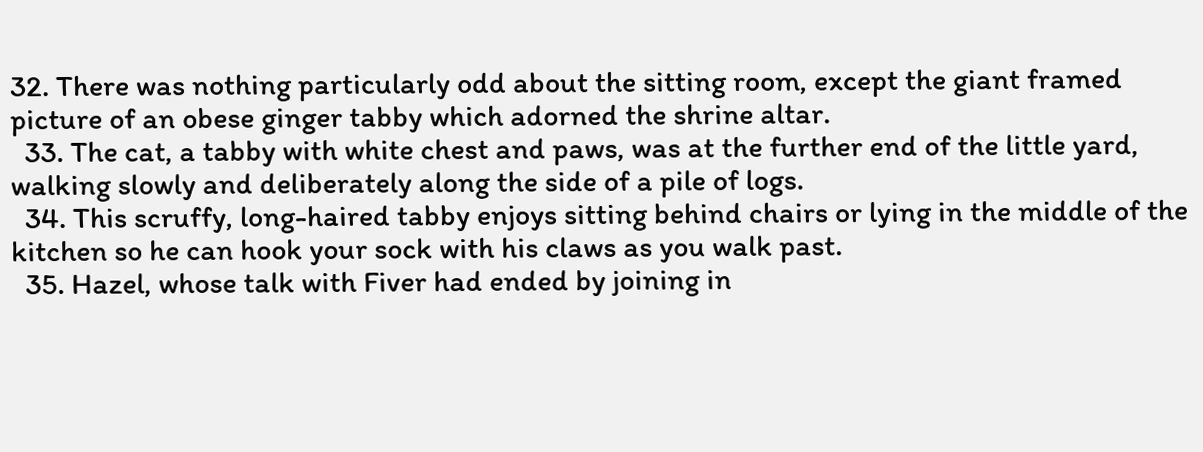32. There was nothing particularly odd about the sitting room, except the giant framed picture of an obese ginger tabby which adorned the shrine altar.
  33. The cat, a tabby with white chest and paws, was at the further end of the little yard, walking slowly and deliberately along the side of a pile of logs.
  34. This scruffy, long-haired tabby enjoys sitting behind chairs or lying in the middle of the kitchen so he can hook your sock with his claws as you walk past.
  35. Hazel, whose talk with Fiver had ended by joining in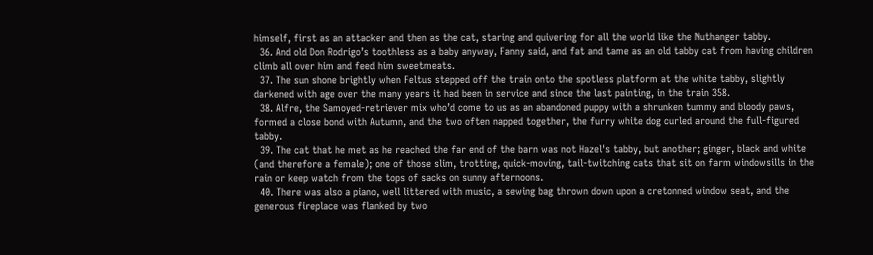himself, first as an attacker and then as the cat, staring and quivering for all the world like the Nuthanger tabby.
  36. And old Don Rodrigo’s toothless as a baby anyway, Fanny said, and fat and tame as an old tabby cat from having children climb all over him and feed him sweetmeats.
  37. The sun shone brightly when Feltus stepped off the train onto the spotless platform at the white tabby, slightly darkened with age over the many years it had been in service and since the last painting, in the train 358.
  38. Alfre, the Samoyed-retriever mix who’d come to us as an abandoned puppy with a shrunken tummy and bloody paws, formed a close bond with Autumn, and the two often napped together, the furry white dog curled around the full-figured tabby.
  39. The cat that he met as he reached the far end of the barn was not Hazel's tabby, but another; ginger, black and white (and therefore a female); one of those slim, trotting, quick-moving, tail-twitching cats that sit on farm windowsills in the rain or keep watch from the tops of sacks on sunny afternoons.
  40. There was also a piano, well littered with music, a sewing bag thrown down upon a cretonned window seat, and the generous fireplace was flanked by two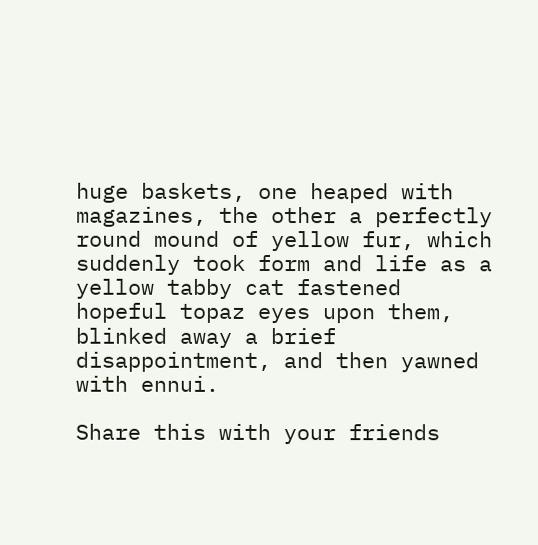huge baskets, one heaped with magazines, the other a perfectly round mound of yellow fur, which suddenly took form and life as a yellow tabby cat fastened hopeful topaz eyes upon them, blinked away a brief disappointment, and then yawned with ennui.

Share this with your friends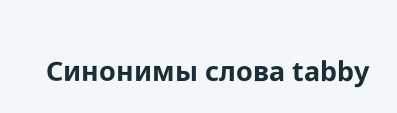Синонимы слова tabby